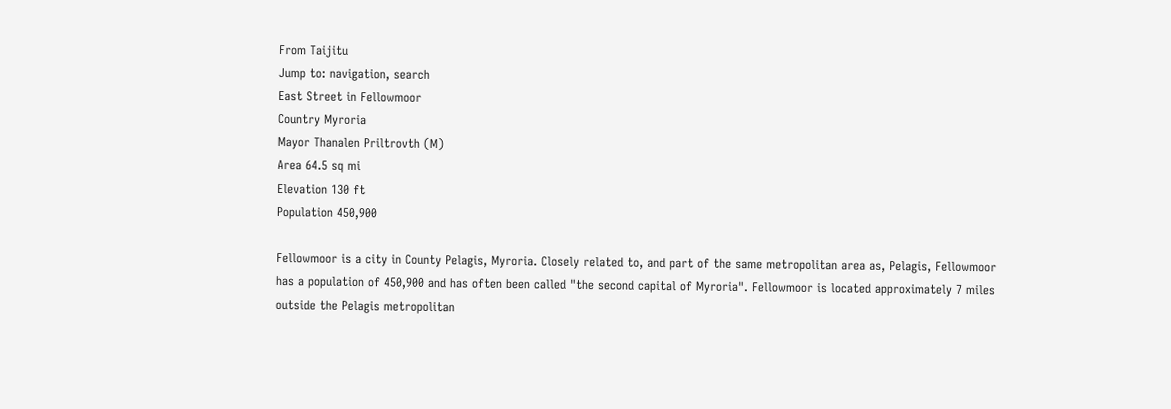From Taijitu
Jump to: navigation, search
East Street in Fellowmoor
Country Myroria
Mayor Thanalen Priltrovth (M)
Area 64.5 sq mi
Elevation 130 ft
Population 450,900

Fellowmoor is a city in County Pelagis, Myroria. Closely related to, and part of the same metropolitan area as, Pelagis, Fellowmoor has a population of 450,900 and has often been called "the second capital of Myroria". Fellowmoor is located approximately 7 miles outside the Pelagis metropolitan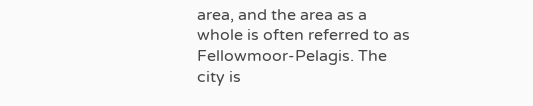area, and the area as a whole is often referred to as Fellowmoor-Pelagis. The city is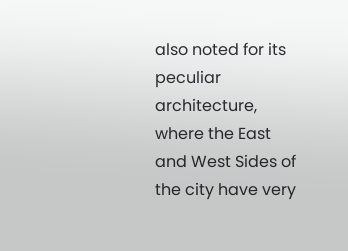also noted for its peculiar architecture, where the East and West Sides of the city have very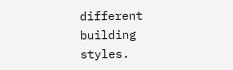different building styles.